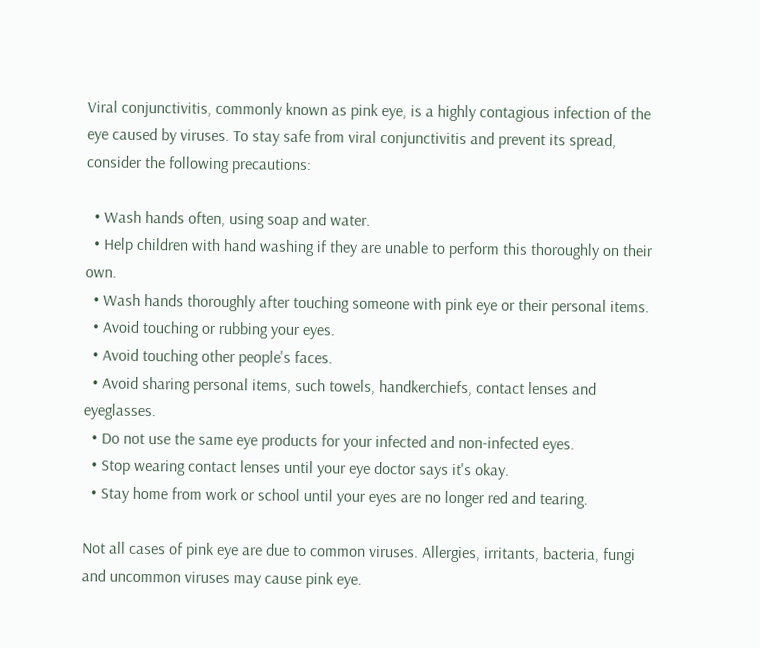Viral conjunctivitis, commonly known as pink eye, is a highly contagious infection of the eye caused by viruses. To stay safe from viral conjunctivitis and prevent its spread, consider the following precautions:

  • Wash hands often, using soap and water.
  • Help children with hand washing if they are unable to perform this thoroughly on their own.
  • Wash hands thoroughly after touching someone with pink eye or their personal items.
  • Avoid touching or rubbing your eyes.
  • Avoid touching other people's faces.
  • Avoid sharing personal items, such towels, handkerchiefs, contact lenses and eyeglasses.
  • Do not use the same eye products for your infected and non-infected eyes.
  • Stop wearing contact lenses until your eye doctor says it's okay.
  • Stay home from work or school until your eyes are no longer red and tearing.

Not all cases of pink eye are due to common viruses. Allergies, irritants, bacteria, fungi and uncommon viruses may cause pink eye.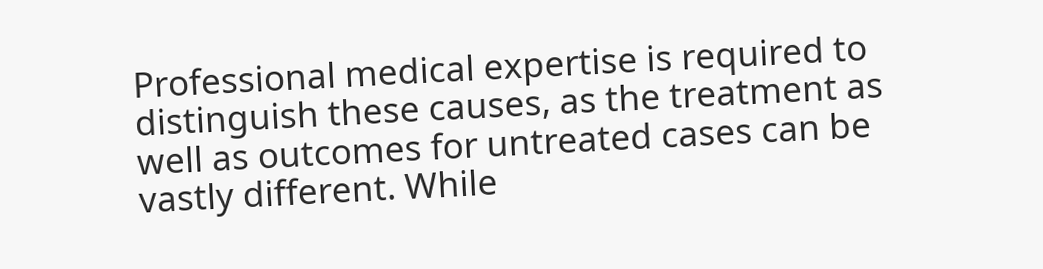Professional medical expertise is required to distinguish these causes, as the treatment as well as outcomes for untreated cases can be vastly different. While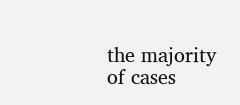the majority of cases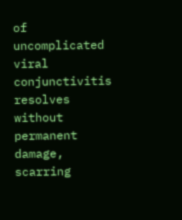of uncomplicated viral conjunctivitis resolves without permanent damage, scarring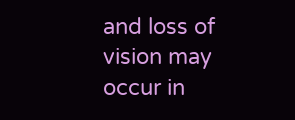and loss of vision may occur in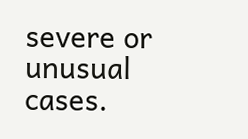severe or unusual cases.